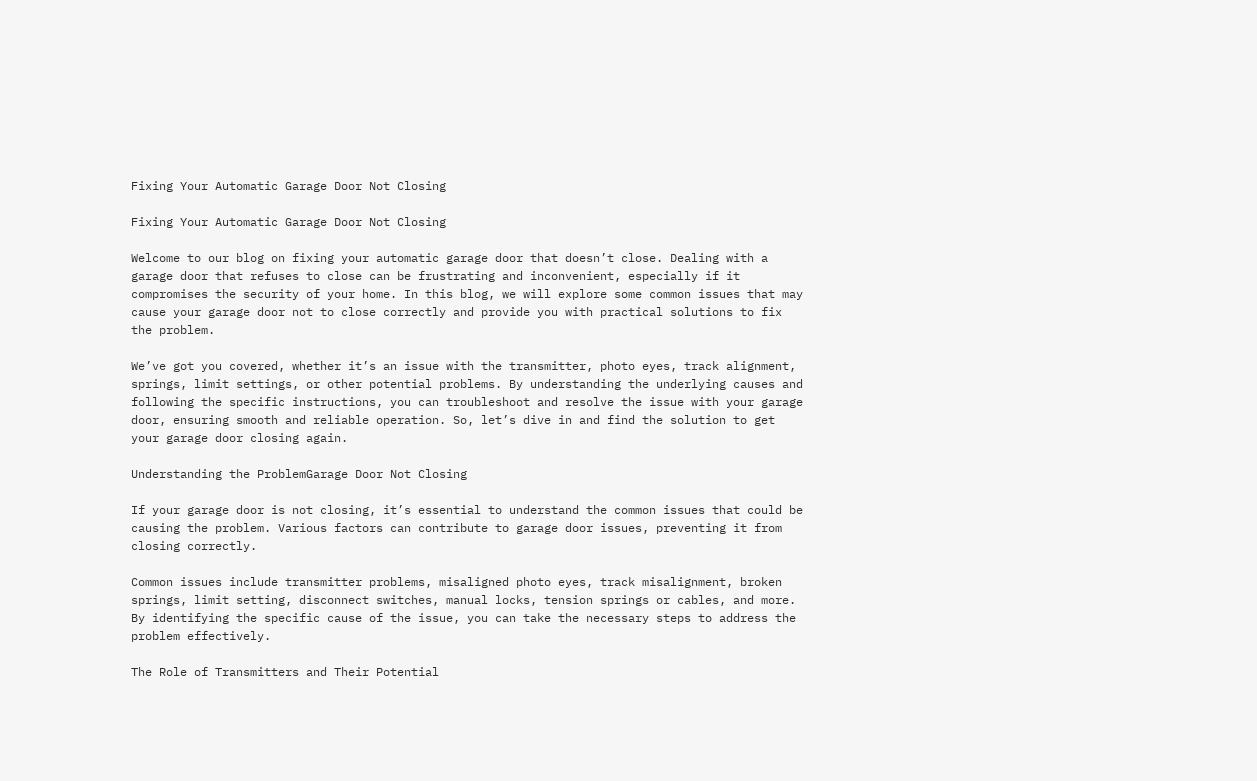Fixing Your Automatic Garage Door Not Closing

Fixing Your Automatic Garage Door Not Closing

Welcome to our blog on fixing your automatic garage door that doesn’t close. Dealing with a garage door that refuses to close can be frustrating and inconvenient, especially if it compromises the security of your home. In this blog, we will explore some common issues that may cause your garage door not to close correctly and provide you with practical solutions to fix the problem.

We’ve got you covered, whether it’s an issue with the transmitter, photo eyes, track alignment, springs, limit settings, or other potential problems. By understanding the underlying causes and following the specific instructions, you can troubleshoot and resolve the issue with your garage door, ensuring smooth and reliable operation. So, let’s dive in and find the solution to get your garage door closing again.

Understanding the ProblemGarage Door Not Closing

If your garage door is not closing, it’s essential to understand the common issues that could be causing the problem. Various factors can contribute to garage door issues, preventing it from closing correctly.

Common issues include transmitter problems, misaligned photo eyes, track misalignment, broken springs, limit setting, disconnect switches, manual locks, tension springs or cables, and more. By identifying the specific cause of the issue, you can take the necessary steps to address the problem effectively.

The Role of Transmitters and Their Potential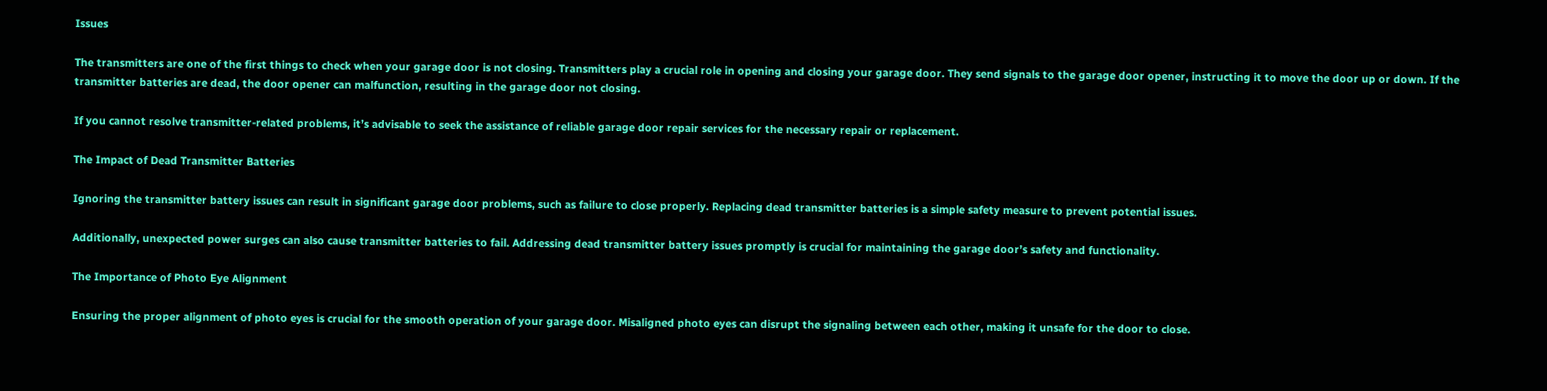Issues

The transmitters are one of the first things to check when your garage door is not closing. Transmitters play a crucial role in opening and closing your garage door. They send signals to the garage door opener, instructing it to move the door up or down. If the transmitter batteries are dead, the door opener can malfunction, resulting in the garage door not closing.

If you cannot resolve transmitter-related problems, it’s advisable to seek the assistance of reliable garage door repair services for the necessary repair or replacement.

The Impact of Dead Transmitter Batteries

Ignoring the transmitter battery issues can result in significant garage door problems, such as failure to close properly. Replacing dead transmitter batteries is a simple safety measure to prevent potential issues.

Additionally, unexpected power surges can also cause transmitter batteries to fail. Addressing dead transmitter battery issues promptly is crucial for maintaining the garage door’s safety and functionality.

The Importance of Photo Eye Alignment

Ensuring the proper alignment of photo eyes is crucial for the smooth operation of your garage door. Misaligned photo eyes can disrupt the signaling between each other, making it unsafe for the door to close.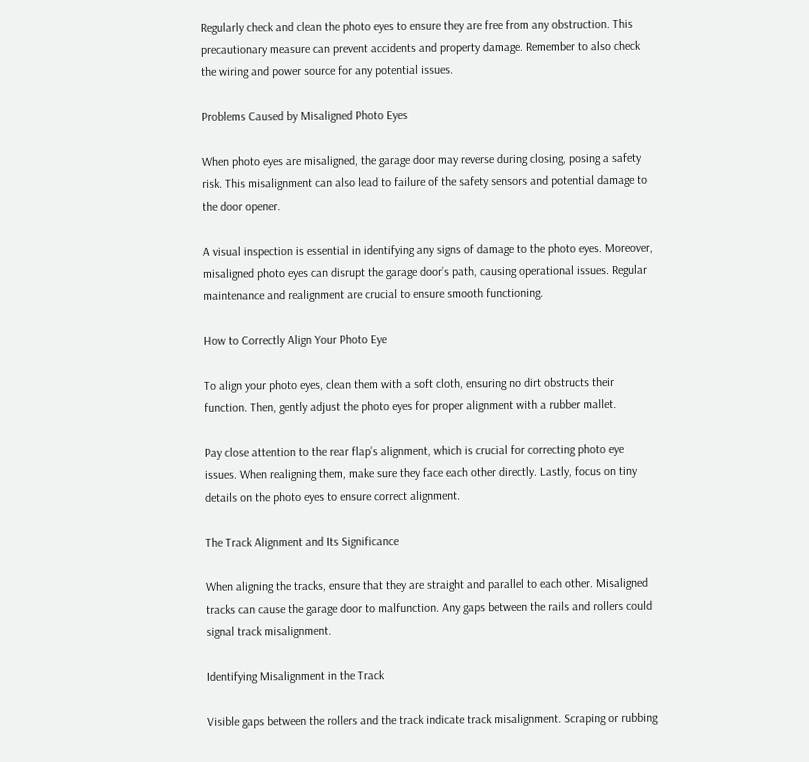Regularly check and clean the photo eyes to ensure they are free from any obstruction. This precautionary measure can prevent accidents and property damage. Remember to also check the wiring and power source for any potential issues.

Problems Caused by Misaligned Photo Eyes

When photo eyes are misaligned, the garage door may reverse during closing, posing a safety risk. This misalignment can also lead to failure of the safety sensors and potential damage to the door opener.

A visual inspection is essential in identifying any signs of damage to the photo eyes. Moreover, misaligned photo eyes can disrupt the garage door’s path, causing operational issues. Regular maintenance and realignment are crucial to ensure smooth functioning.

How to Correctly Align Your Photo Eye

To align your photo eyes, clean them with a soft cloth, ensuring no dirt obstructs their function. Then, gently adjust the photo eyes for proper alignment with a rubber mallet.

Pay close attention to the rear flap’s alignment, which is crucial for correcting photo eye issues. When realigning them, make sure they face each other directly. Lastly, focus on tiny details on the photo eyes to ensure correct alignment.

The Track Alignment and Its Significance

When aligning the tracks, ensure that they are straight and parallel to each other. Misaligned tracks can cause the garage door to malfunction. Any gaps between the rails and rollers could signal track misalignment.

Identifying Misalignment in the Track

Visible gaps between the rollers and the track indicate track misalignment. Scraping or rubbing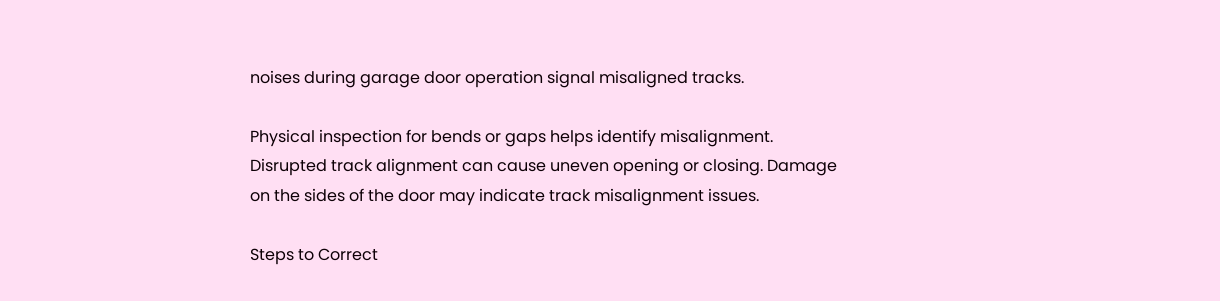noises during garage door operation signal misaligned tracks.

Physical inspection for bends or gaps helps identify misalignment. Disrupted track alignment can cause uneven opening or closing. Damage on the sides of the door may indicate track misalignment issues.

Steps to Correct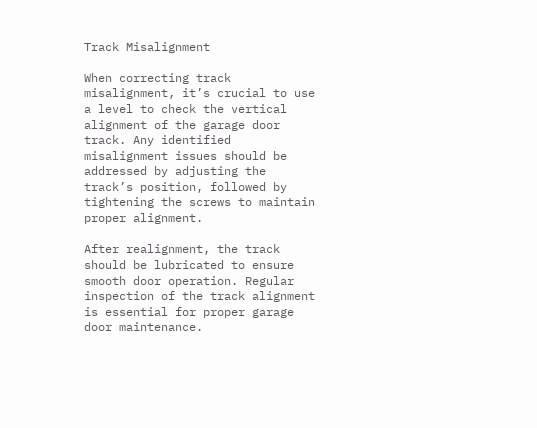Track Misalignment

When correcting track misalignment, it’s crucial to use a level to check the vertical alignment of the garage door track. Any identified misalignment issues should be addressed by adjusting the track’s position, followed by tightening the screws to maintain proper alignment.

After realignment, the track should be lubricated to ensure smooth door operation. Regular inspection of the track alignment is essential for proper garage door maintenance.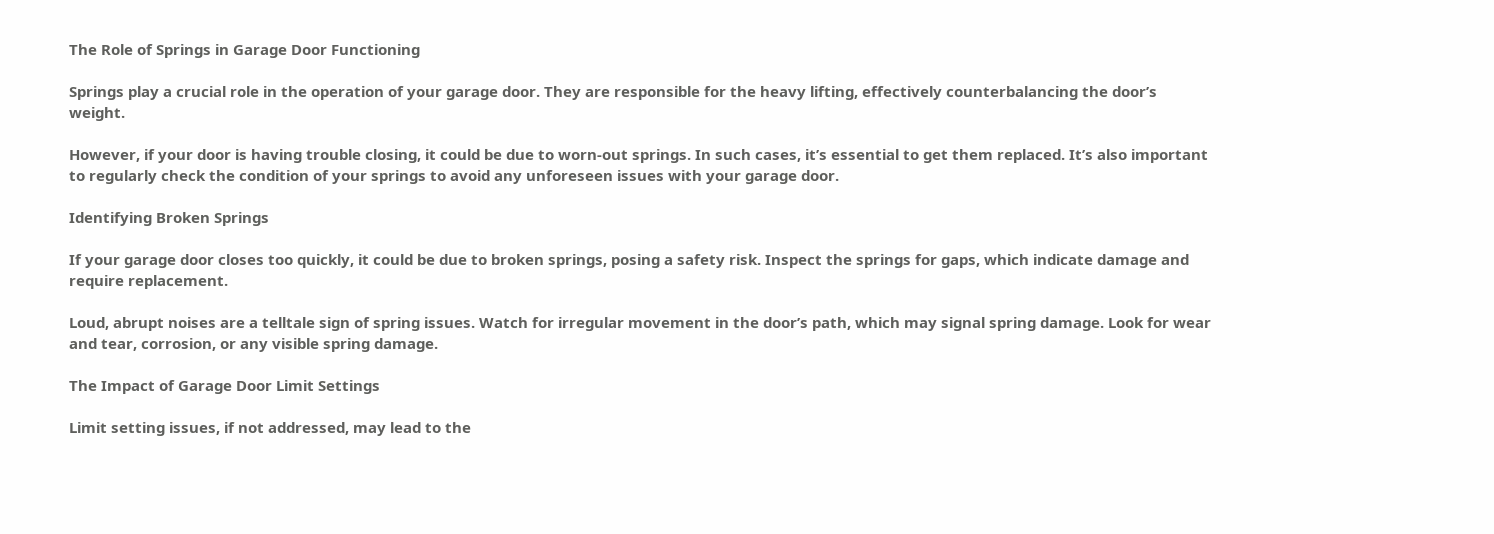The Role of Springs in Garage Door Functioning

Springs play a crucial role in the operation of your garage door. They are responsible for the heavy lifting, effectively counterbalancing the door’s weight.

However, if your door is having trouble closing, it could be due to worn-out springs. In such cases, it’s essential to get them replaced. It’s also important to regularly check the condition of your springs to avoid any unforeseen issues with your garage door.

Identifying Broken Springs

If your garage door closes too quickly, it could be due to broken springs, posing a safety risk. Inspect the springs for gaps, which indicate damage and require replacement.

Loud, abrupt noises are a telltale sign of spring issues. Watch for irregular movement in the door’s path, which may signal spring damage. Look for wear and tear, corrosion, or any visible spring damage.

The Impact of Garage Door Limit Settings

Limit setting issues, if not addressed, may lead to the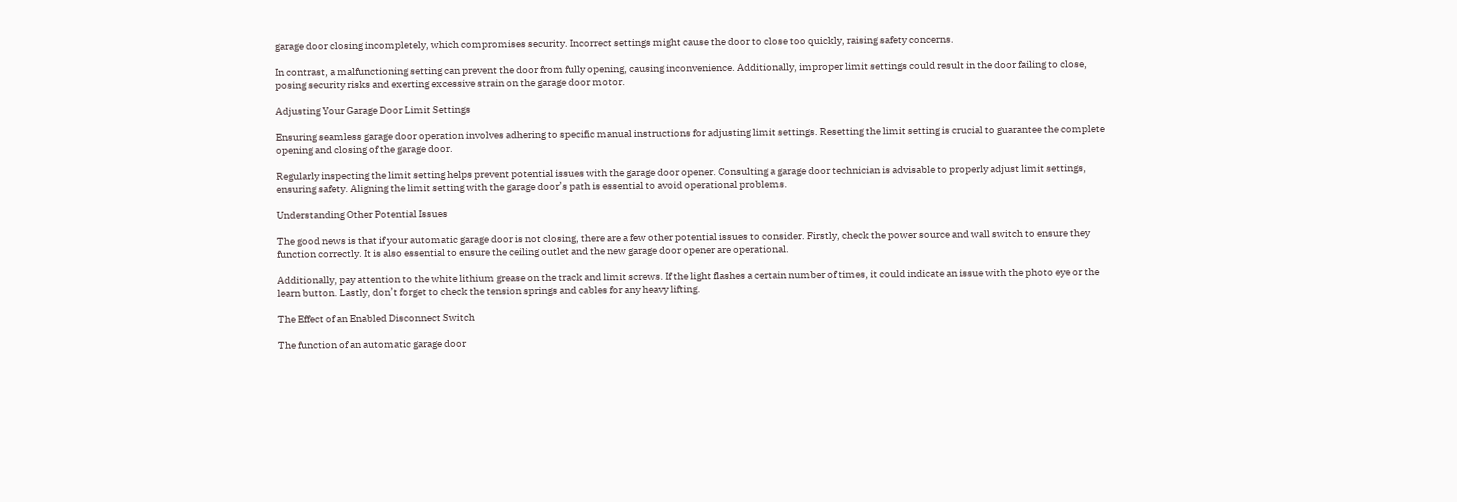garage door closing incompletely, which compromises security. Incorrect settings might cause the door to close too quickly, raising safety concerns.

In contrast, a malfunctioning setting can prevent the door from fully opening, causing inconvenience. Additionally, improper limit settings could result in the door failing to close, posing security risks and exerting excessive strain on the garage door motor.

Adjusting Your Garage Door Limit Settings

Ensuring seamless garage door operation involves adhering to specific manual instructions for adjusting limit settings. Resetting the limit setting is crucial to guarantee the complete opening and closing of the garage door.

Regularly inspecting the limit setting helps prevent potential issues with the garage door opener. Consulting a garage door technician is advisable to properly adjust limit settings, ensuring safety. Aligning the limit setting with the garage door’s path is essential to avoid operational problems.

Understanding Other Potential Issues

The good news is that if your automatic garage door is not closing, there are a few other potential issues to consider. Firstly, check the power source and wall switch to ensure they function correctly. It is also essential to ensure the ceiling outlet and the new garage door opener are operational.

Additionally, pay attention to the white lithium grease on the track and limit screws. If the light flashes a certain number of times, it could indicate an issue with the photo eye or the learn button. Lastly, don’t forget to check the tension springs and cables for any heavy lifting.

The Effect of an Enabled Disconnect Switch

The function of an automatic garage door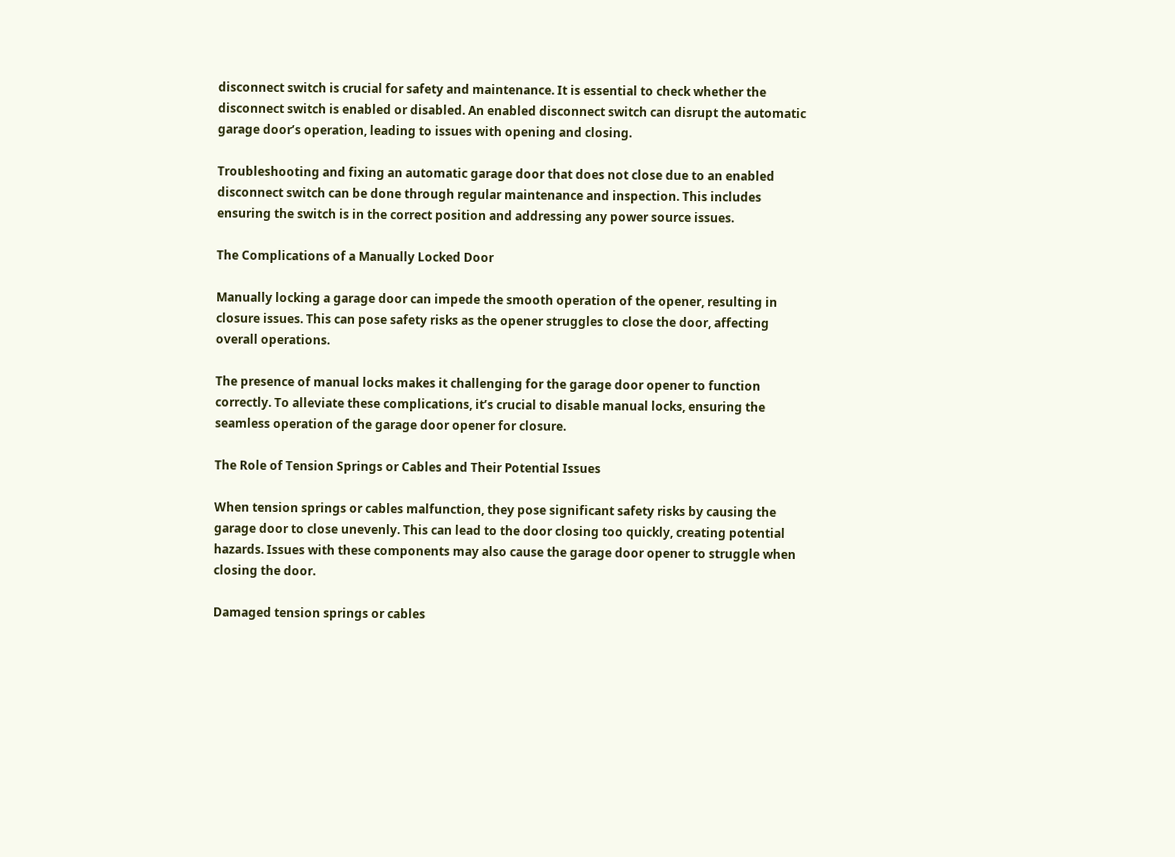disconnect switch is crucial for safety and maintenance. It is essential to check whether the disconnect switch is enabled or disabled. An enabled disconnect switch can disrupt the automatic garage door’s operation, leading to issues with opening and closing.

Troubleshooting and fixing an automatic garage door that does not close due to an enabled disconnect switch can be done through regular maintenance and inspection. This includes ensuring the switch is in the correct position and addressing any power source issues.

The Complications of a Manually Locked Door

Manually locking a garage door can impede the smooth operation of the opener, resulting in closure issues. This can pose safety risks as the opener struggles to close the door, affecting overall operations.

The presence of manual locks makes it challenging for the garage door opener to function correctly. To alleviate these complications, it’s crucial to disable manual locks, ensuring the seamless operation of the garage door opener for closure.

The Role of Tension Springs or Cables and Their Potential Issues

When tension springs or cables malfunction, they pose significant safety risks by causing the garage door to close unevenly. This can lead to the door closing too quickly, creating potential hazards. Issues with these components may also cause the garage door opener to struggle when closing the door.

Damaged tension springs or cables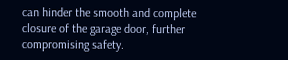can hinder the smooth and complete closure of the garage door, further compromising safety.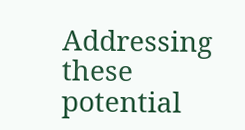Addressing these potential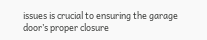issues is crucial to ensuring the garage door’s proper closure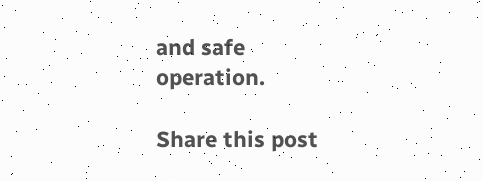and safe operation.

Share this post